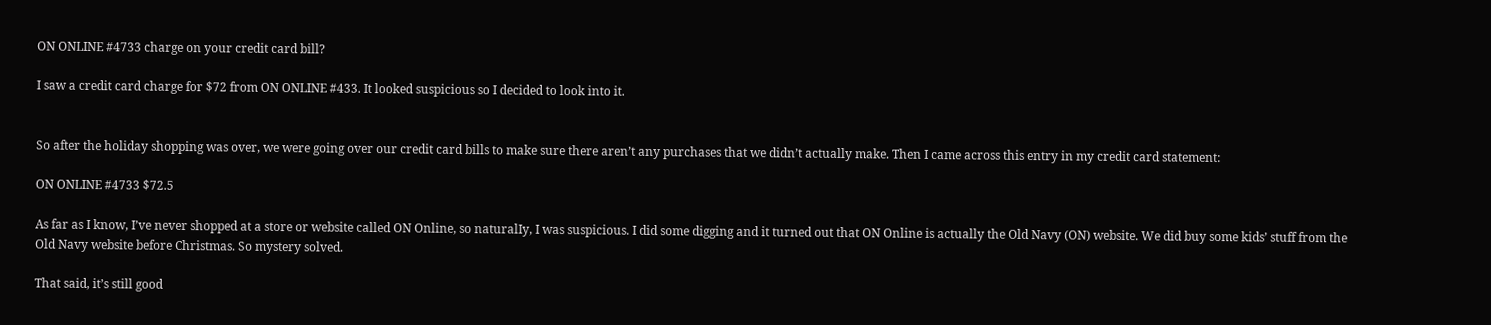ON ONLINE #4733 charge on your credit card bill?

I saw a credit card charge for $72 from ON ONLINE #433. It looked suspicious so I decided to look into it.


So after the holiday shopping was over, we were going over our credit card bills to make sure there aren’t any purchases that we didn’t actually make. Then I came across this entry in my credit card statement:

ON ONLINE #4733 $72.5

As far as I know, I’ve never shopped at a store or website called ON Online, so naturalIy, I was suspicious. I did some digging and it turned out that ON Online is actually the Old Navy (ON) website. We did buy some kids’ stuff from the Old Navy website before Christmas. So mystery solved.

That said, it’s still good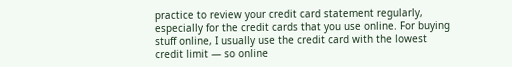practice to review your credit card statement regularly, especially for the credit cards that you use online. For buying stuff online, I usually use the credit card with the lowest credit limit — so online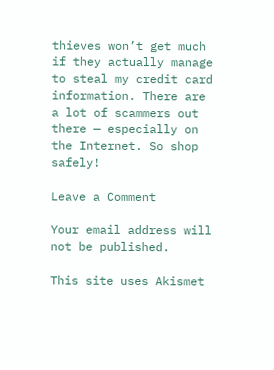thieves won’t get much if they actually manage to steal my credit card information. There are a lot of scammers out there — especially on the Internet. So shop safely!

Leave a Comment

Your email address will not be published.

This site uses Akismet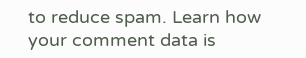to reduce spam. Learn how your comment data is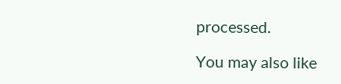processed.

You may also like